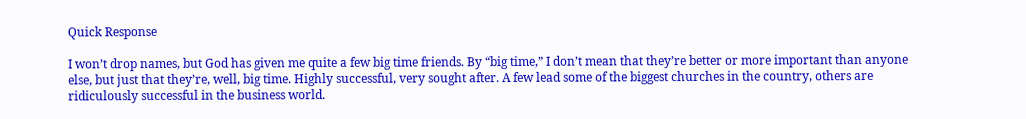Quick Response

I won’t drop names, but God has given me quite a few big time friends. By “big time,” I don’t mean that they’re better or more important than anyone else, but just that they’re, well, big time. Highly successful, very sought after. A few lead some of the biggest churches in the country, others are ridiculously successful in the business world.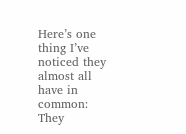Here’s one thing I’ve noticed they almost all have in common: They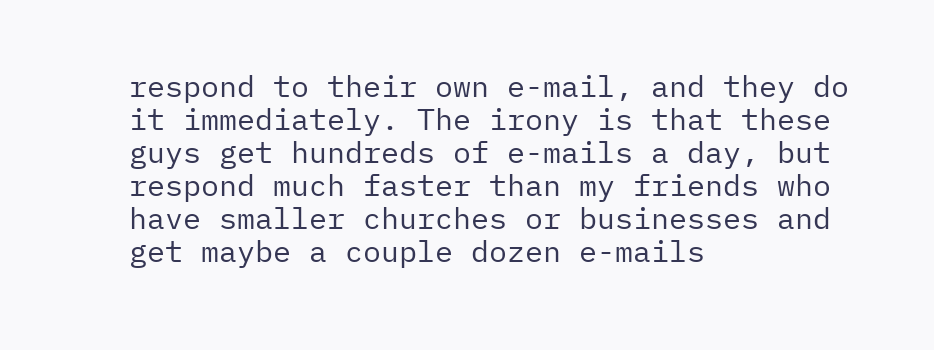respond to their own e-mail, and they do it immediately. The irony is that these guys get hundreds of e-mails a day, but respond much faster than my friends who have smaller churches or businesses and get maybe a couple dozen e-mails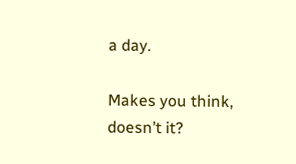a day.

Makes you think, doesn’t it?